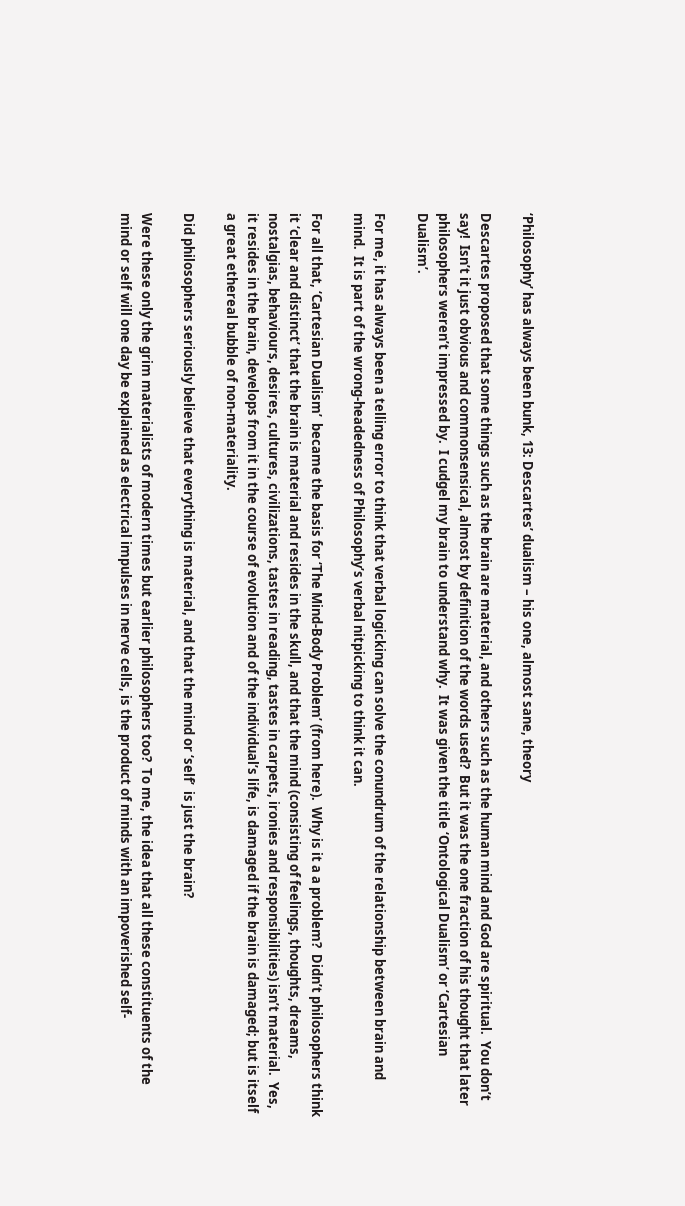‘Philosophy’ has always been bunk, 13: Descartes’ dualism – his one, almost sane, theory

Descartes proposed that some things such as the brain are material, and others such as the human mind and God are spiritual.  You don’t say!  Isn’t it just obvious and commonsensical, almost by definition of the words used?  But it was the one fraction of his thought that later philosophers weren’t impressed by.  I cudgel my brain to understand why.  It was given the title ‘Ontological Dualism’ or ‘Cartesian Dualism’.

For me, it has always been a telling error to think that verbal logicking can solve the conundrum of the relationship between brain and mind.  It is part of the wrong-headedness of Philosophy’s verbal nitpicking to think it can.

For all that, ‘Cartesian Dualism’  became the basis for ‘The Mind-Body Problem’ (from here).  Why is it a a problem?  Didn’t philosophers think it ‘clear and distinct’ that the brain is material and resides in the skull, and that the mind (consisting of feelings, thoughts, dreams, nostalgias, behaviours, desires, cultures, civilizations, tastes in reading, tastes in carpets, ironies and responsibilities) isn’t material.  Yes, it resides in the brain, develops from it in the course of evolution and of the individual’s life, is damaged if the brain is damaged; but is itself a great ethereal bubble of non-materiality.

Did philosophers seriously believe that everything is material, and that the mind or ‘self’  is just the brain?

Were these only the grim materialists of modern times but earlier philosophers too?  To me, the idea that all these constituents of the mind or self will one day be explained as electrical impulses in nerve cells, is the product of minds with an impoverished self-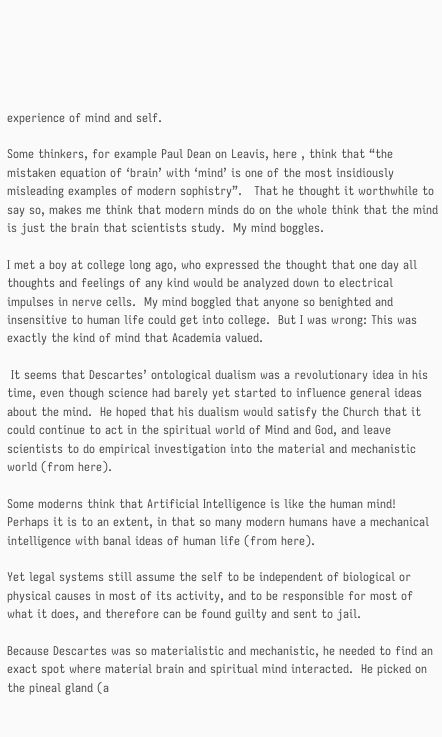experience of mind and self.

Some thinkers, for example Paul Dean on Leavis, here , think that “the mistaken equation of ‘brain’ with ‘mind’ is one of the most insidiously misleading examples of modern sophistry”.   That he thought it worthwhile to say so, makes me think that modern minds do on the whole think that the mind is just the brain that scientists study.  My mind boggles.

I met a boy at college long ago, who expressed the thought that one day all thoughts and feelings of any kind would be analyzed down to electrical impulses in nerve cells.  My mind boggled that anyone so benighted and insensitive to human life could get into college.  But I was wrong: This was exactly the kind of mind that Academia valued.

 It seems that Descartes’ ontological dualism was a revolutionary idea in his time, even though science had barely yet started to influence general ideas about the mind.  He hoped that his dualism would satisfy the Church that it could continue to act in the spiritual world of Mind and God, and leave scientists to do empirical investigation into the material and mechanistic world (from here).

Some moderns think that Artificial Intelligence is like the human mind!   Perhaps it is to an extent, in that so many modern humans have a mechanical intelligence with banal ideas of human life (from here).

Yet legal systems still assume the self to be independent of biological or physical causes in most of its activity, and to be responsible for most of what it does, and therefore can be found guilty and sent to jail.

Because Descartes was so materialistic and mechanistic, he needed to find an exact spot where material brain and spiritual mind interacted.  He picked on the pineal gland (a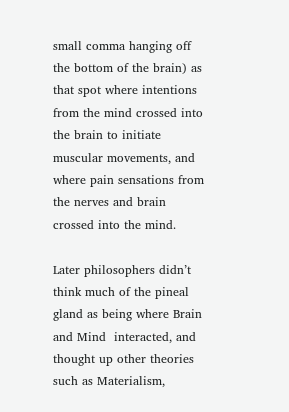small comma hanging off the bottom of the brain) as that spot where intentions from the mind crossed into the brain to initiate muscular movements, and where pain sensations from the nerves and brain crossed into the mind.

Later philosophers didn’t think much of the pineal gland as being where Brain and Mind  interacted, and thought up other theories such as Materialism,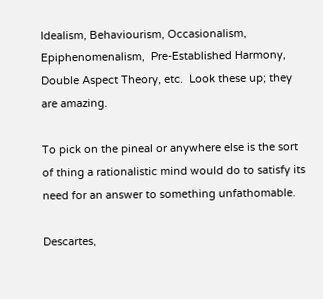Idealism, Behaviourism, Occasionalism, Epiphenomenalism,  Pre-Established Harmony, Double Aspect Theory, etc.  Look these up; they are amazing.

To pick on the pineal or anywhere else is the sort of thing a rationalistic mind would do to satisfy its need for an answer to something unfathomable.

Descartes,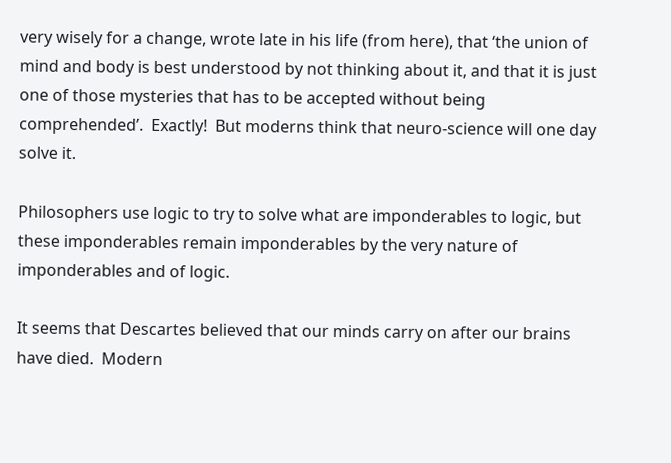very wisely for a change, wrote late in his life (from here), that ‘the union of mind and body is best understood by not thinking about it, and that it is just one of those mysteries that has to be accepted without being comprehended’.  Exactly!  But moderns think that neuro-science will one day solve it.

Philosophers use logic to try to solve what are imponderables to logic, but these imponderables remain imponderables by the very nature of imponderables and of logic.

It seems that Descartes believed that our minds carry on after our brains have died.  Modern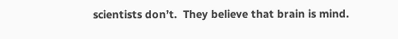scientists don’t.  They believe that brain is mind.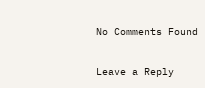No Comments Found

Leave a Reply